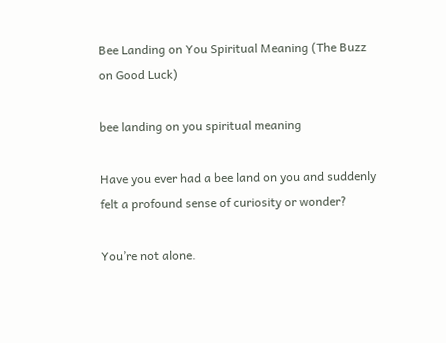Bee Landing on You Spiritual Meaning (The Buzz on Good Luck)

bee landing on you spiritual meaning

Have you ever had a bee land on you and suddenly felt a profound sense of curiosity or wonder?

You’re not alone.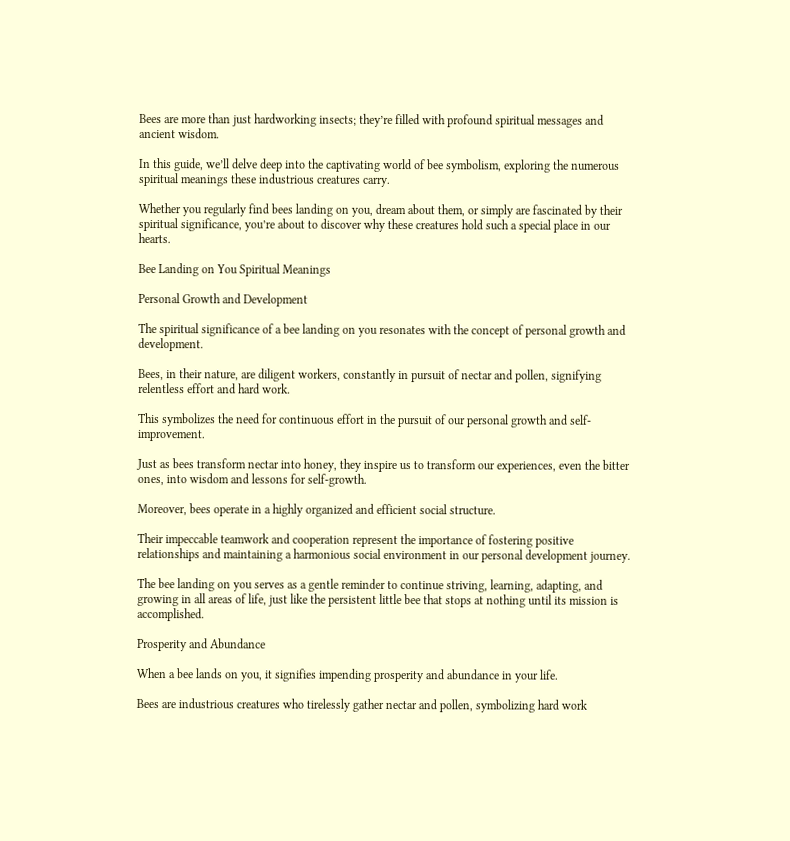Bees are more than just hardworking insects; they’re filled with profound spiritual messages and ancient wisdom.

In this guide, we’ll delve deep into the captivating world of bee symbolism, exploring the numerous spiritual meanings these industrious creatures carry.

Whether you regularly find bees landing on you, dream about them, or simply are fascinated by their spiritual significance, you’re about to discover why these creatures hold such a special place in our hearts.

Bee Landing on You Spiritual Meanings

Personal Growth and Development

The spiritual significance of a bee landing on you resonates with the concept of personal growth and development.

Bees, in their nature, are diligent workers, constantly in pursuit of nectar and pollen, signifying relentless effort and hard work.

This symbolizes the need for continuous effort in the pursuit of our personal growth and self-improvement.

Just as bees transform nectar into honey, they inspire us to transform our experiences, even the bitter ones, into wisdom and lessons for self-growth.

Moreover, bees operate in a highly organized and efficient social structure.

Their impeccable teamwork and cooperation represent the importance of fostering positive relationships and maintaining a harmonious social environment in our personal development journey.

The bee landing on you serves as a gentle reminder to continue striving, learning, adapting, and growing in all areas of life, just like the persistent little bee that stops at nothing until its mission is accomplished.

Prosperity and Abundance

When a bee lands on you, it signifies impending prosperity and abundance in your life.

Bees are industrious creatures who tirelessly gather nectar and pollen, symbolizing hard work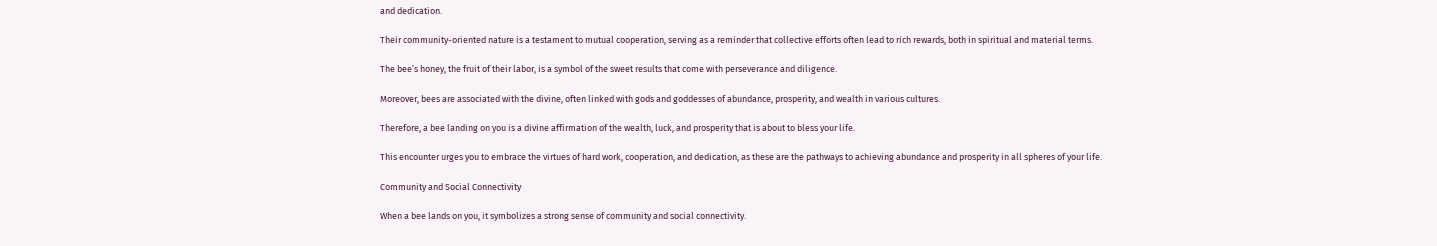and dedication.

Their community-oriented nature is a testament to mutual cooperation, serving as a reminder that collective efforts often lead to rich rewards, both in spiritual and material terms.

The bee’s honey, the fruit of their labor, is a symbol of the sweet results that come with perseverance and diligence.

Moreover, bees are associated with the divine, often linked with gods and goddesses of abundance, prosperity, and wealth in various cultures.

Therefore, a bee landing on you is a divine affirmation of the wealth, luck, and prosperity that is about to bless your life.

This encounter urges you to embrace the virtues of hard work, cooperation, and dedication, as these are the pathways to achieving abundance and prosperity in all spheres of your life.

Community and Social Connectivity

When a bee lands on you, it symbolizes a strong sense of community and social connectivity.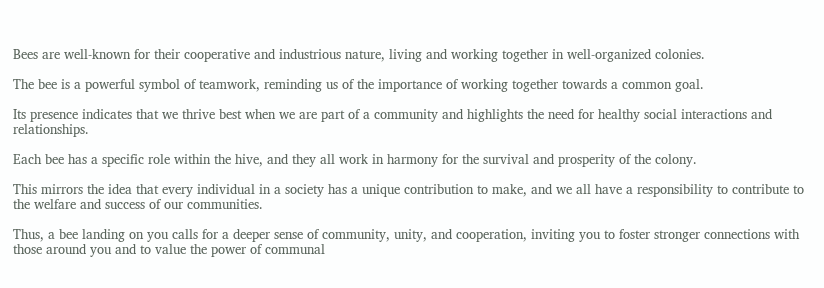Bees are well-known for their cooperative and industrious nature, living and working together in well-organized colonies.

The bee is a powerful symbol of teamwork, reminding us of the importance of working together towards a common goal.

Its presence indicates that we thrive best when we are part of a community and highlights the need for healthy social interactions and relationships.

Each bee has a specific role within the hive, and they all work in harmony for the survival and prosperity of the colony.

This mirrors the idea that every individual in a society has a unique contribution to make, and we all have a responsibility to contribute to the welfare and success of our communities.

Thus, a bee landing on you calls for a deeper sense of community, unity, and cooperation, inviting you to foster stronger connections with those around you and to value the power of communal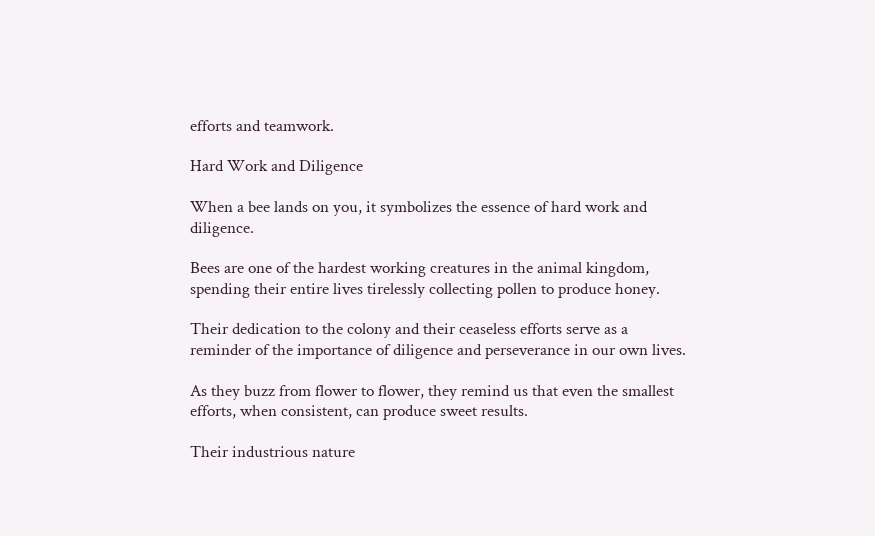efforts and teamwork.

Hard Work and Diligence

When a bee lands on you, it symbolizes the essence of hard work and diligence.

Bees are one of the hardest working creatures in the animal kingdom, spending their entire lives tirelessly collecting pollen to produce honey.

Their dedication to the colony and their ceaseless efforts serve as a reminder of the importance of diligence and perseverance in our own lives.

As they buzz from flower to flower, they remind us that even the smallest efforts, when consistent, can produce sweet results.

Their industrious nature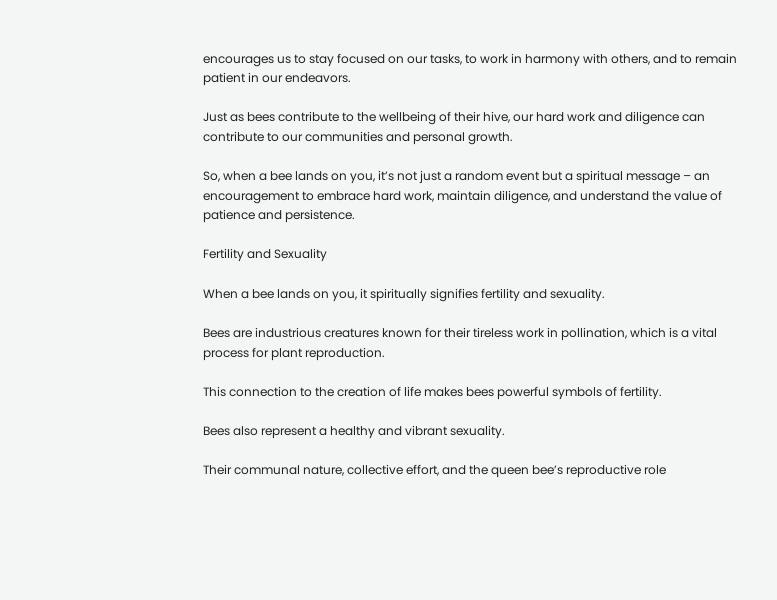encourages us to stay focused on our tasks, to work in harmony with others, and to remain patient in our endeavors.

Just as bees contribute to the wellbeing of their hive, our hard work and diligence can contribute to our communities and personal growth.

So, when a bee lands on you, it’s not just a random event but a spiritual message – an encouragement to embrace hard work, maintain diligence, and understand the value of patience and persistence.

Fertility and Sexuality

When a bee lands on you, it spiritually signifies fertility and sexuality.

Bees are industrious creatures known for their tireless work in pollination, which is a vital process for plant reproduction.

This connection to the creation of life makes bees powerful symbols of fertility.

Bees also represent a healthy and vibrant sexuality.

Their communal nature, collective effort, and the queen bee’s reproductive role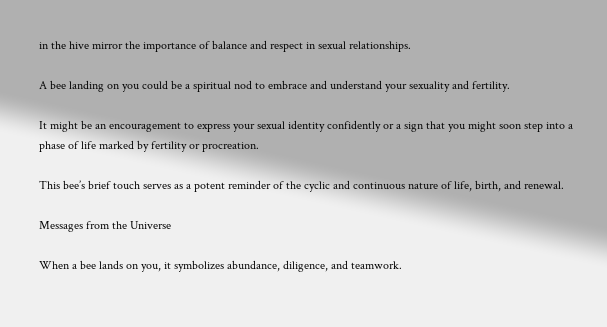in the hive mirror the importance of balance and respect in sexual relationships.

A bee landing on you could be a spiritual nod to embrace and understand your sexuality and fertility.

It might be an encouragement to express your sexual identity confidently or a sign that you might soon step into a phase of life marked by fertility or procreation.

This bee’s brief touch serves as a potent reminder of the cyclic and continuous nature of life, birth, and renewal.

Messages from the Universe

When a bee lands on you, it symbolizes abundance, diligence, and teamwork.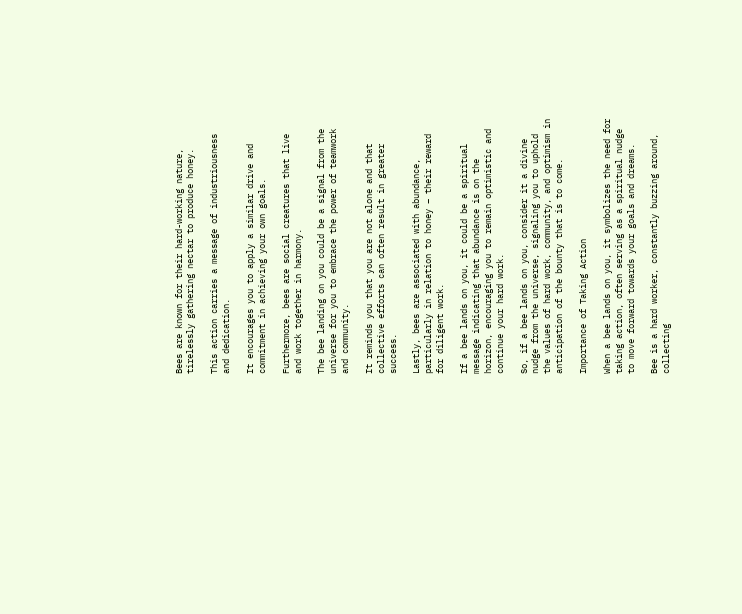Bees are known for their hard-working nature, tirelessly gathering nectar to produce honey.

This action carries a message of industriousness and dedication.

It encourages you to apply a similar drive and commitment in achieving your own goals.

Furthermore, bees are social creatures that live and work together in harmony.

The bee landing on you could be a signal from the universe for you to embrace the power of teamwork and community.

It reminds you that you are not alone and that collective efforts can often result in greater success.

Lastly, bees are associated with abundance, particularly in relation to honey – their reward for diligent work.

If a bee lands on you, it could be a spiritual message indicating that abundance is on the horizon, encouraging you to remain optimistic and continue your hard work.

So, if a bee lands on you, consider it a divine nudge from the universe, signaling you to uphold the values of hard work, community, and optimism in anticipation of the bounty that is to come.

Importance of Taking Action

When a bee lands on you, it symbolizes the need for taking action, often serving as a spiritual nudge to move forward towards your goals and dreams.

Bee is a hard worker, constantly buzzing around, collecting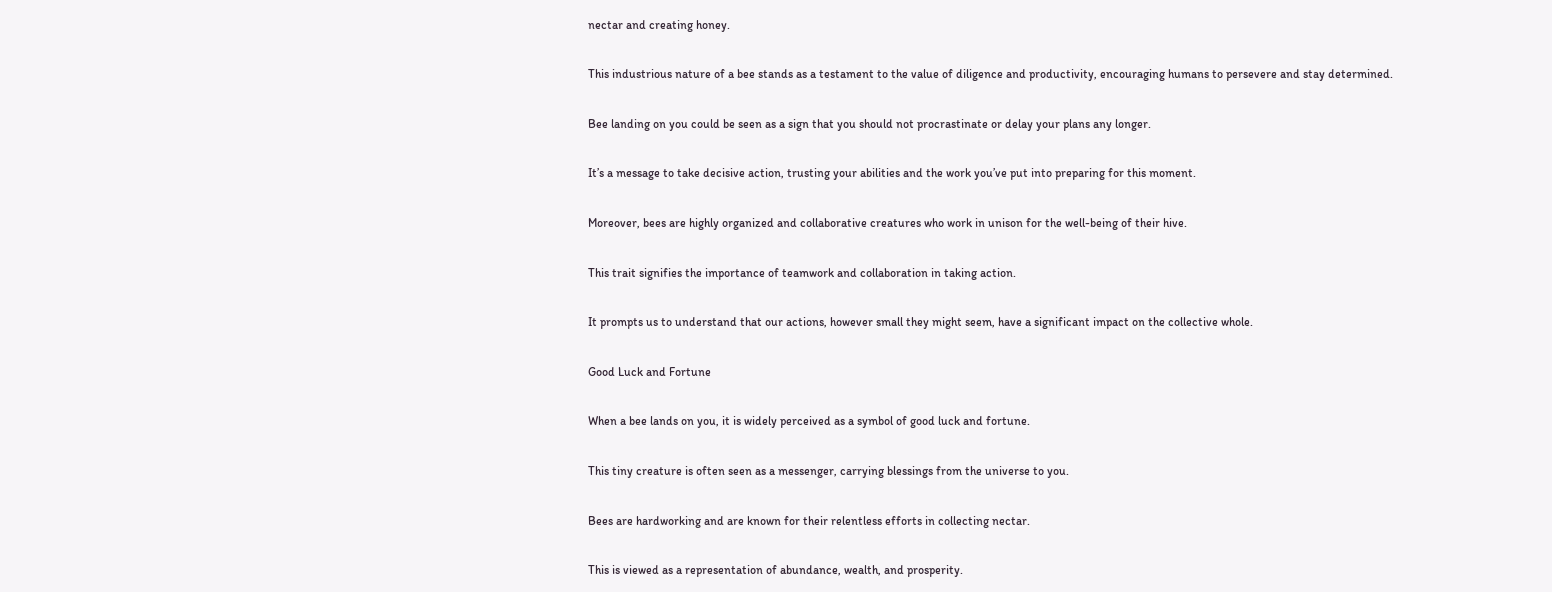nectar and creating honey.

This industrious nature of a bee stands as a testament to the value of diligence and productivity, encouraging humans to persevere and stay determined.

Bee landing on you could be seen as a sign that you should not procrastinate or delay your plans any longer.

It’s a message to take decisive action, trusting your abilities and the work you’ve put into preparing for this moment.

Moreover, bees are highly organized and collaborative creatures who work in unison for the well-being of their hive.

This trait signifies the importance of teamwork and collaboration in taking action.

It prompts us to understand that our actions, however small they might seem, have a significant impact on the collective whole.

Good Luck and Fortune

When a bee lands on you, it is widely perceived as a symbol of good luck and fortune.

This tiny creature is often seen as a messenger, carrying blessings from the universe to you.

Bees are hardworking and are known for their relentless efforts in collecting nectar.

This is viewed as a representation of abundance, wealth, and prosperity.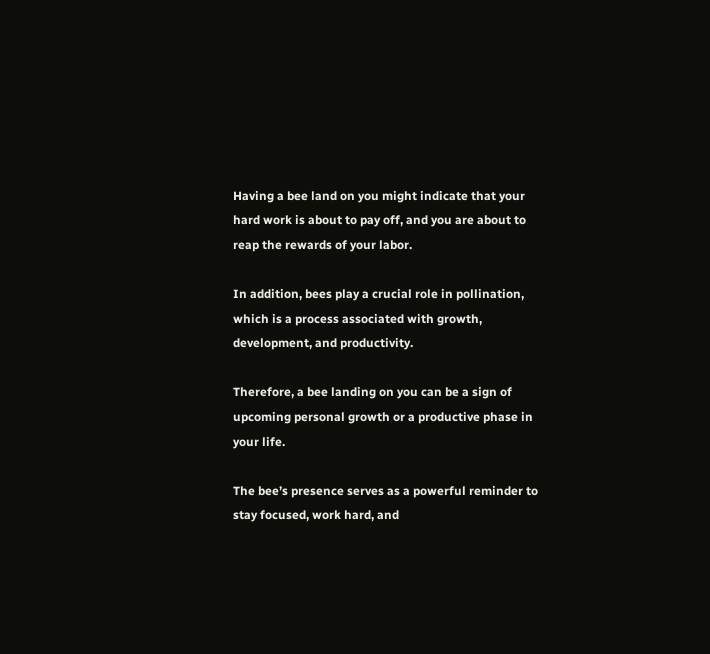Having a bee land on you might indicate that your hard work is about to pay off, and you are about to reap the rewards of your labor.

In addition, bees play a crucial role in pollination, which is a process associated with growth, development, and productivity.

Therefore, a bee landing on you can be a sign of upcoming personal growth or a productive phase in your life.

The bee’s presence serves as a powerful reminder to stay focused, work hard, and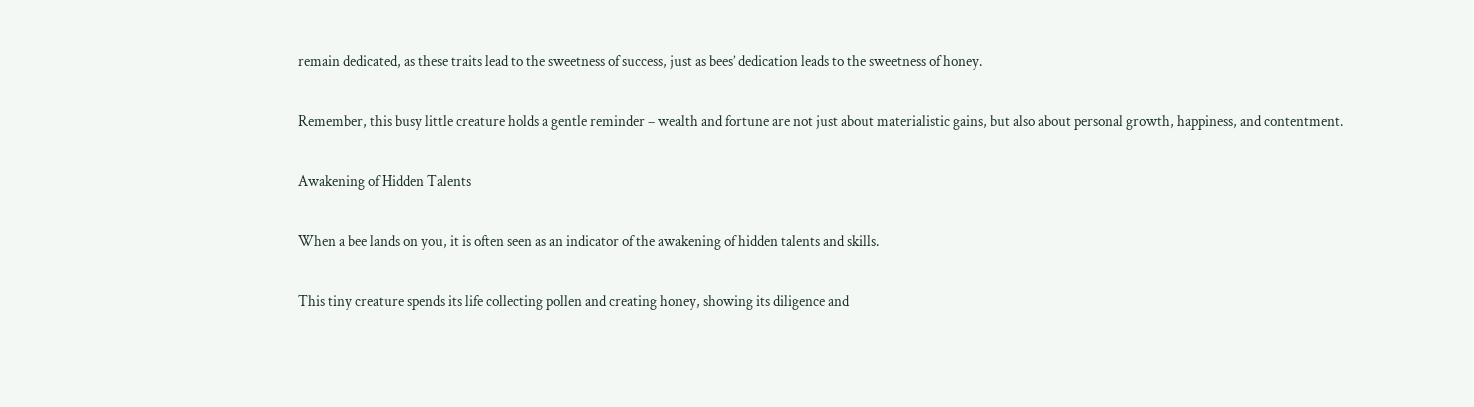remain dedicated, as these traits lead to the sweetness of success, just as bees’ dedication leads to the sweetness of honey.

Remember, this busy little creature holds a gentle reminder – wealth and fortune are not just about materialistic gains, but also about personal growth, happiness, and contentment.

Awakening of Hidden Talents

When a bee lands on you, it is often seen as an indicator of the awakening of hidden talents and skills.

This tiny creature spends its life collecting pollen and creating honey, showing its diligence and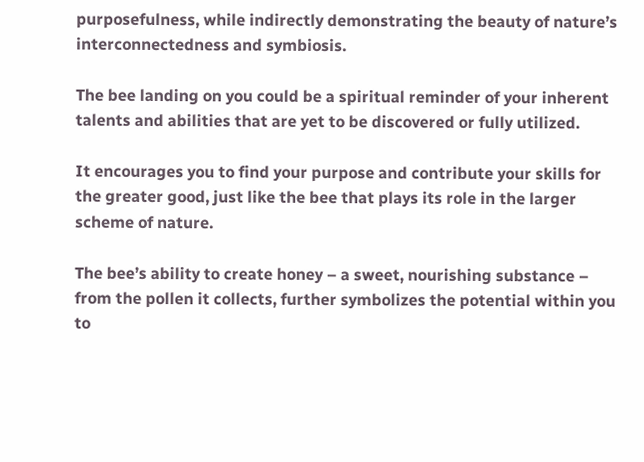purposefulness, while indirectly demonstrating the beauty of nature’s interconnectedness and symbiosis.

The bee landing on you could be a spiritual reminder of your inherent talents and abilities that are yet to be discovered or fully utilized.

It encourages you to find your purpose and contribute your skills for the greater good, just like the bee that plays its role in the larger scheme of nature.

The bee’s ability to create honey – a sweet, nourishing substance – from the pollen it collects, further symbolizes the potential within you to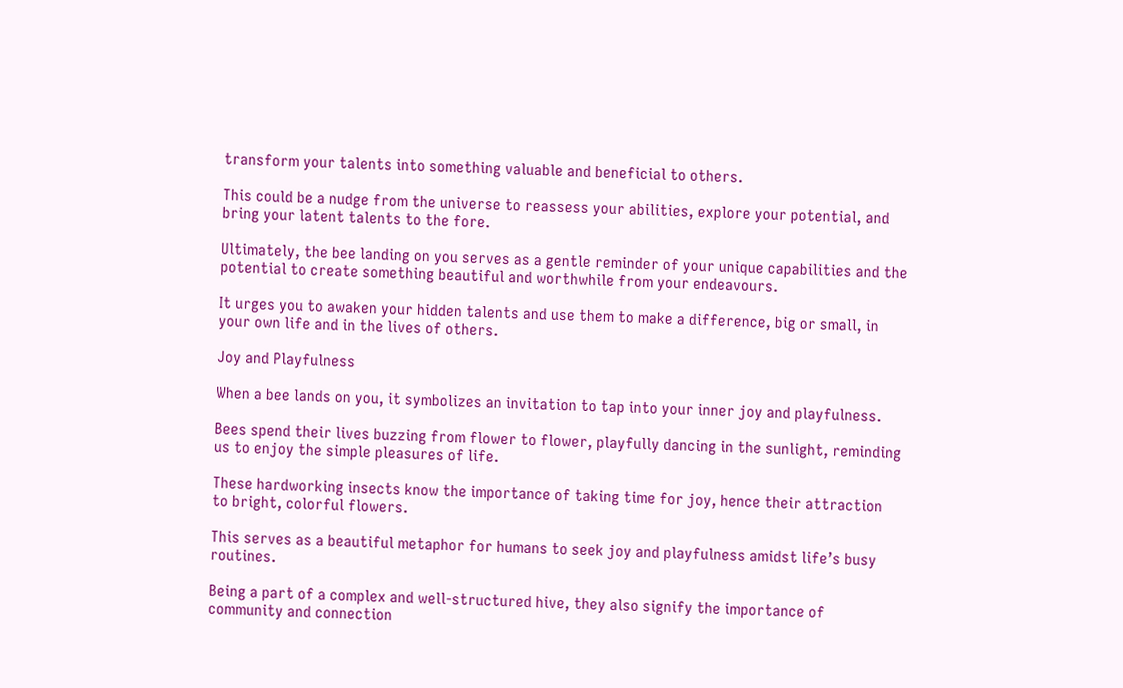transform your talents into something valuable and beneficial to others.

This could be a nudge from the universe to reassess your abilities, explore your potential, and bring your latent talents to the fore.

Ultimately, the bee landing on you serves as a gentle reminder of your unique capabilities and the potential to create something beautiful and worthwhile from your endeavours.

It urges you to awaken your hidden talents and use them to make a difference, big or small, in your own life and in the lives of others.

Joy and Playfulness

When a bee lands on you, it symbolizes an invitation to tap into your inner joy and playfulness.

Bees spend their lives buzzing from flower to flower, playfully dancing in the sunlight, reminding us to enjoy the simple pleasures of life.

These hardworking insects know the importance of taking time for joy, hence their attraction to bright, colorful flowers.

This serves as a beautiful metaphor for humans to seek joy and playfulness amidst life’s busy routines.

Being a part of a complex and well-structured hive, they also signify the importance of community and connection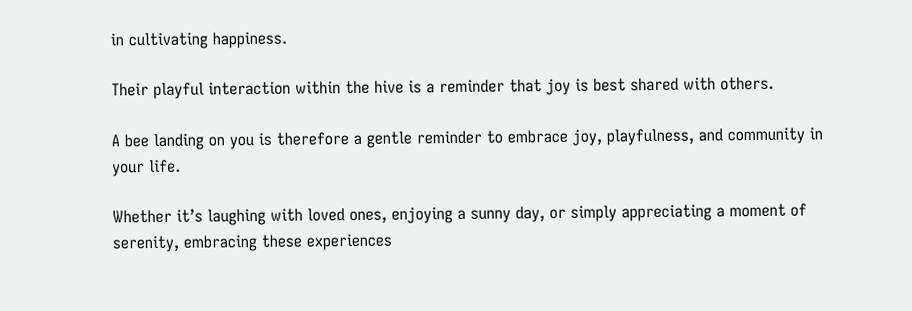in cultivating happiness.

Their playful interaction within the hive is a reminder that joy is best shared with others.

A bee landing on you is therefore a gentle reminder to embrace joy, playfulness, and community in your life.

Whether it’s laughing with loved ones, enjoying a sunny day, or simply appreciating a moment of serenity, embracing these experiences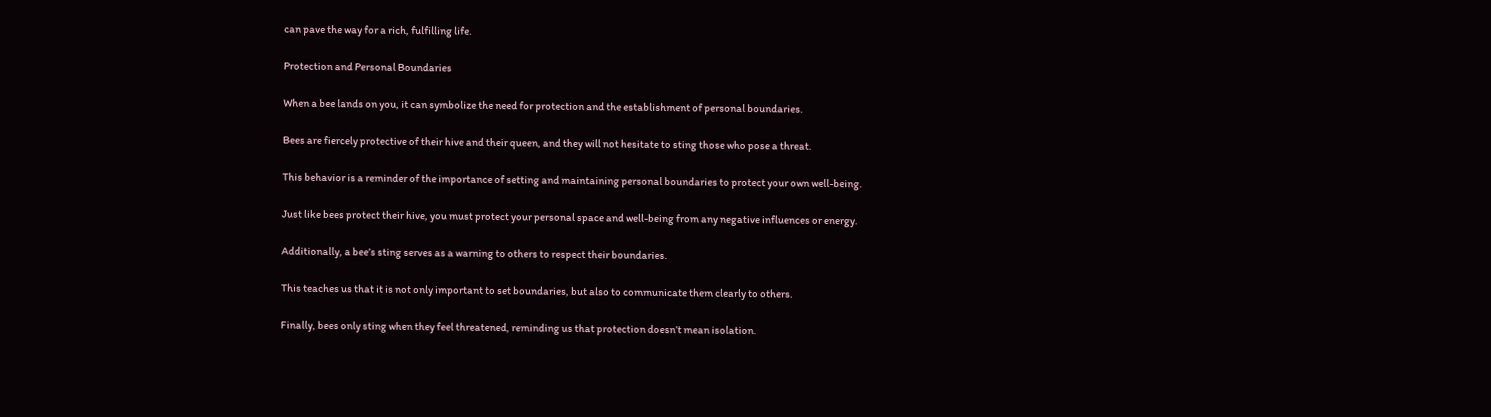can pave the way for a rich, fulfilling life.

Protection and Personal Boundaries

When a bee lands on you, it can symbolize the need for protection and the establishment of personal boundaries.

Bees are fiercely protective of their hive and their queen, and they will not hesitate to sting those who pose a threat.

This behavior is a reminder of the importance of setting and maintaining personal boundaries to protect your own well-being.

Just like bees protect their hive, you must protect your personal space and well-being from any negative influences or energy.

Additionally, a bee’s sting serves as a warning to others to respect their boundaries.

This teaches us that it is not only important to set boundaries, but also to communicate them clearly to others.

Finally, bees only sting when they feel threatened, reminding us that protection doesn’t mean isolation.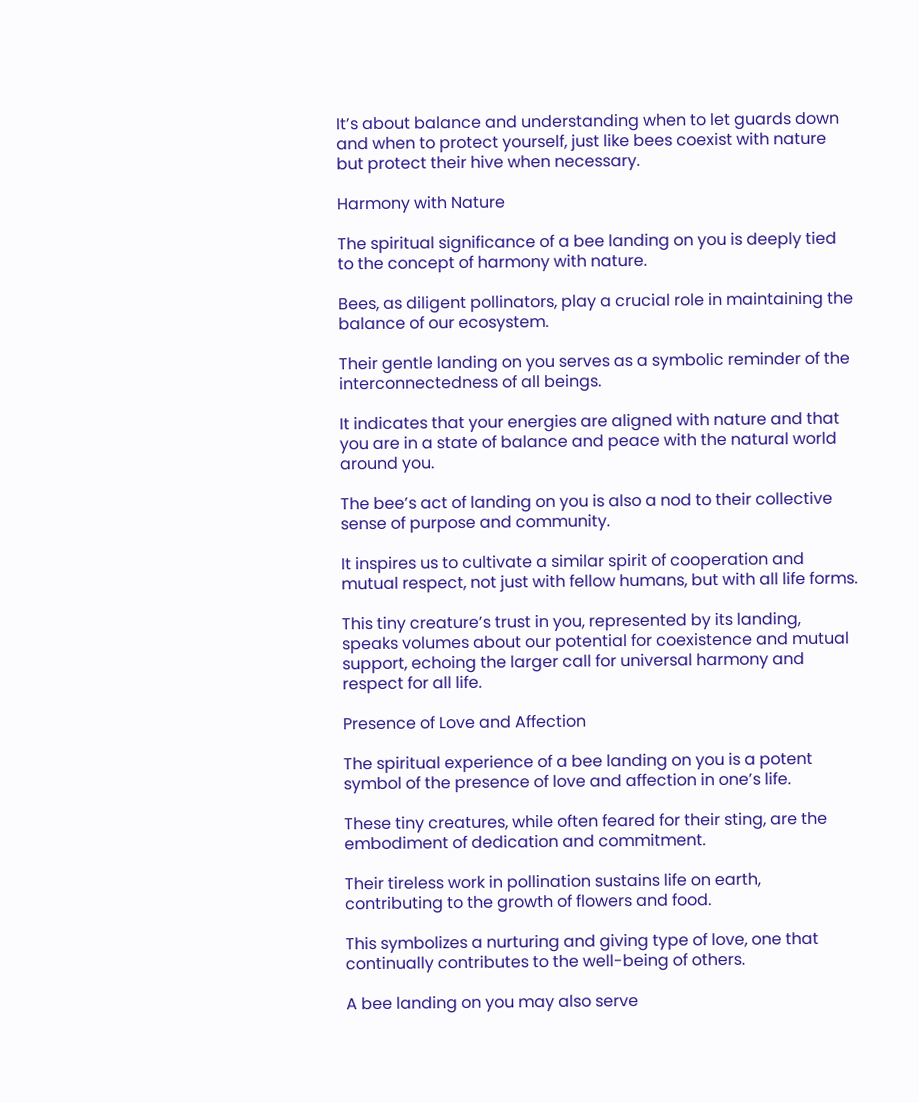It’s about balance and understanding when to let guards down and when to protect yourself, just like bees coexist with nature but protect their hive when necessary.

Harmony with Nature

The spiritual significance of a bee landing on you is deeply tied to the concept of harmony with nature.

Bees, as diligent pollinators, play a crucial role in maintaining the balance of our ecosystem.

Their gentle landing on you serves as a symbolic reminder of the interconnectedness of all beings.

It indicates that your energies are aligned with nature and that you are in a state of balance and peace with the natural world around you.

The bee’s act of landing on you is also a nod to their collective sense of purpose and community.

It inspires us to cultivate a similar spirit of cooperation and mutual respect, not just with fellow humans, but with all life forms.

This tiny creature’s trust in you, represented by its landing, speaks volumes about our potential for coexistence and mutual support, echoing the larger call for universal harmony and respect for all life.

Presence of Love and Affection

The spiritual experience of a bee landing on you is a potent symbol of the presence of love and affection in one’s life.

These tiny creatures, while often feared for their sting, are the embodiment of dedication and commitment.

Their tireless work in pollination sustains life on earth, contributing to the growth of flowers and food.

This symbolizes a nurturing and giving type of love, one that continually contributes to the well-being of others.

A bee landing on you may also serve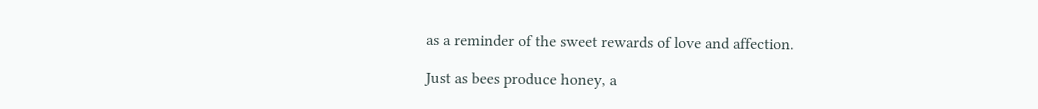as a reminder of the sweet rewards of love and affection.

Just as bees produce honey, a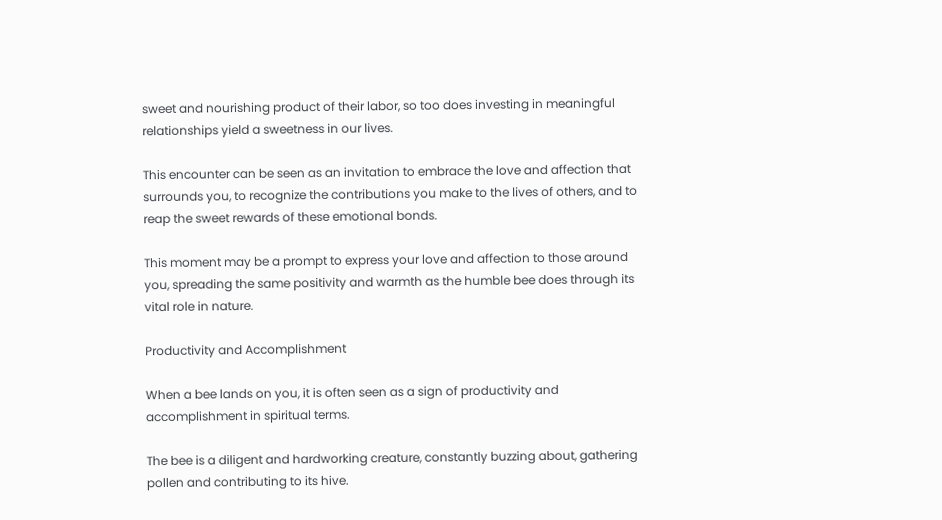sweet and nourishing product of their labor, so too does investing in meaningful relationships yield a sweetness in our lives.

This encounter can be seen as an invitation to embrace the love and affection that surrounds you, to recognize the contributions you make to the lives of others, and to reap the sweet rewards of these emotional bonds.

This moment may be a prompt to express your love and affection to those around you, spreading the same positivity and warmth as the humble bee does through its vital role in nature.

Productivity and Accomplishment

When a bee lands on you, it is often seen as a sign of productivity and accomplishment in spiritual terms.

The bee is a diligent and hardworking creature, constantly buzzing about, gathering pollen and contributing to its hive.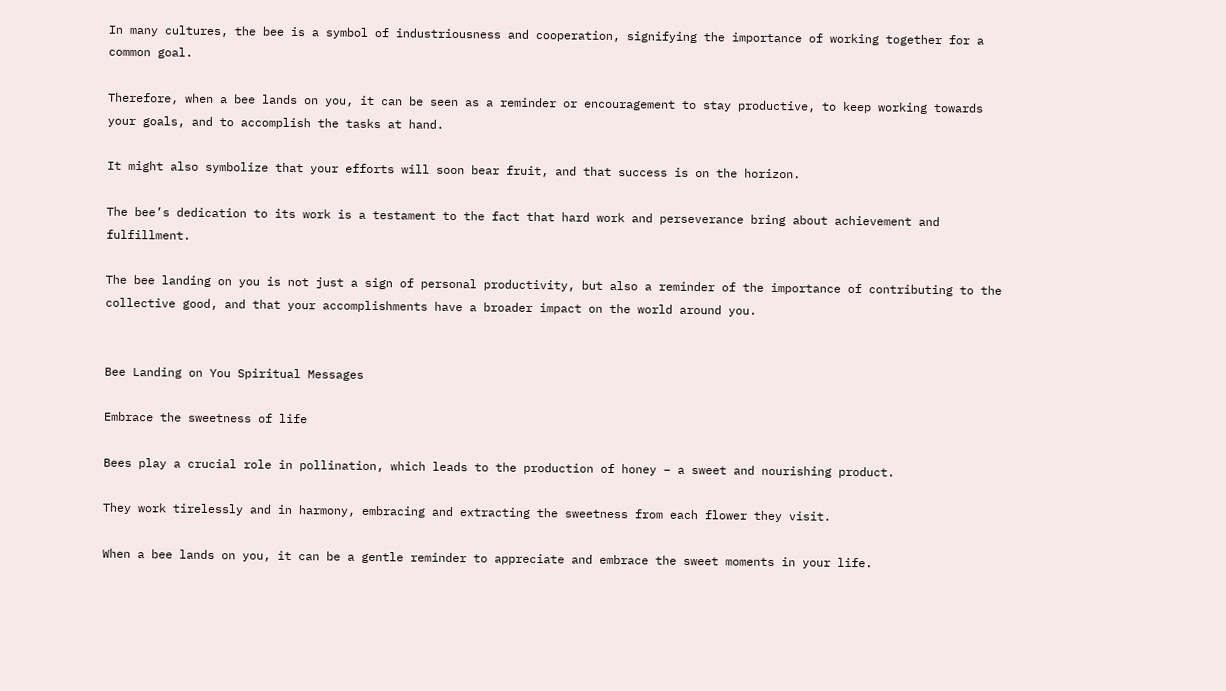In many cultures, the bee is a symbol of industriousness and cooperation, signifying the importance of working together for a common goal.

Therefore, when a bee lands on you, it can be seen as a reminder or encouragement to stay productive, to keep working towards your goals, and to accomplish the tasks at hand.

It might also symbolize that your efforts will soon bear fruit, and that success is on the horizon.

The bee’s dedication to its work is a testament to the fact that hard work and perseverance bring about achievement and fulfillment.

The bee landing on you is not just a sign of personal productivity, but also a reminder of the importance of contributing to the collective good, and that your accomplishments have a broader impact on the world around you.


Bee Landing on You Spiritual Messages

Embrace the sweetness of life

Bees play a crucial role in pollination, which leads to the production of honey – a sweet and nourishing product.

They work tirelessly and in harmony, embracing and extracting the sweetness from each flower they visit.

When a bee lands on you, it can be a gentle reminder to appreciate and embrace the sweet moments in your life.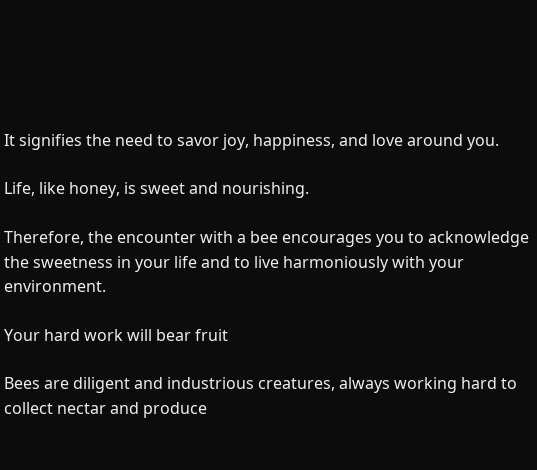It signifies the need to savor joy, happiness, and love around you.

Life, like honey, is sweet and nourishing.

Therefore, the encounter with a bee encourages you to acknowledge the sweetness in your life and to live harmoniously with your environment.

Your hard work will bear fruit

Bees are diligent and industrious creatures, always working hard to collect nectar and produce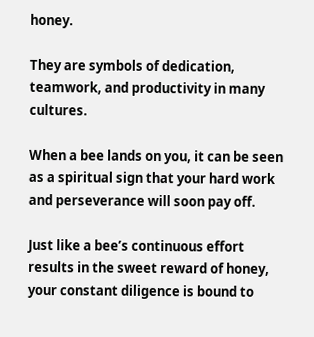honey.

They are symbols of dedication, teamwork, and productivity in many cultures.

When a bee lands on you, it can be seen as a spiritual sign that your hard work and perseverance will soon pay off.

Just like a bee’s continuous effort results in the sweet reward of honey, your constant diligence is bound to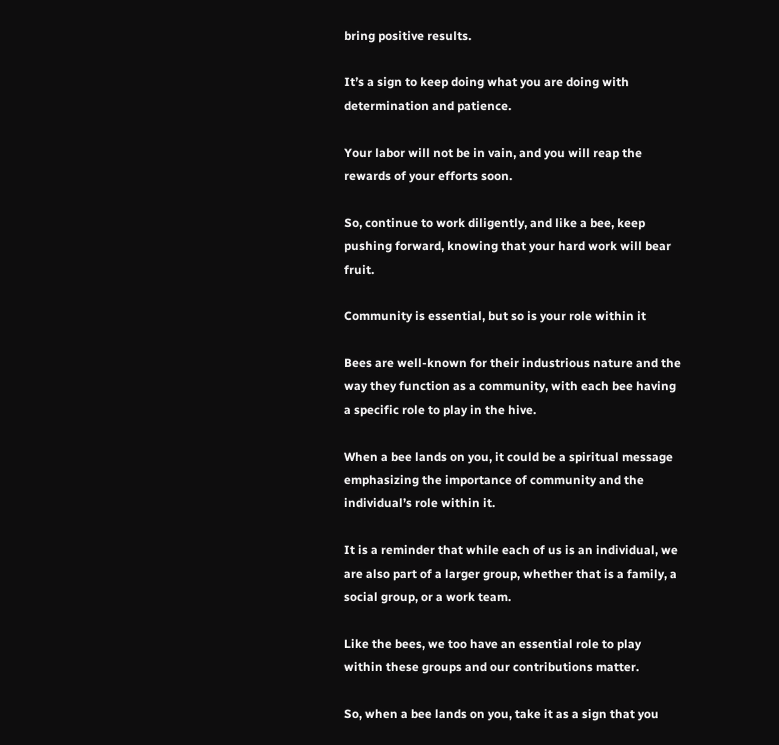bring positive results.

It’s a sign to keep doing what you are doing with determination and patience.

Your labor will not be in vain, and you will reap the rewards of your efforts soon.

So, continue to work diligently, and like a bee, keep pushing forward, knowing that your hard work will bear fruit.

Community is essential, but so is your role within it

Bees are well-known for their industrious nature and the way they function as a community, with each bee having a specific role to play in the hive.

When a bee lands on you, it could be a spiritual message emphasizing the importance of community and the individual’s role within it.

It is a reminder that while each of us is an individual, we are also part of a larger group, whether that is a family, a social group, or a work team.

Like the bees, we too have an essential role to play within these groups and our contributions matter.

So, when a bee lands on you, take it as a sign that you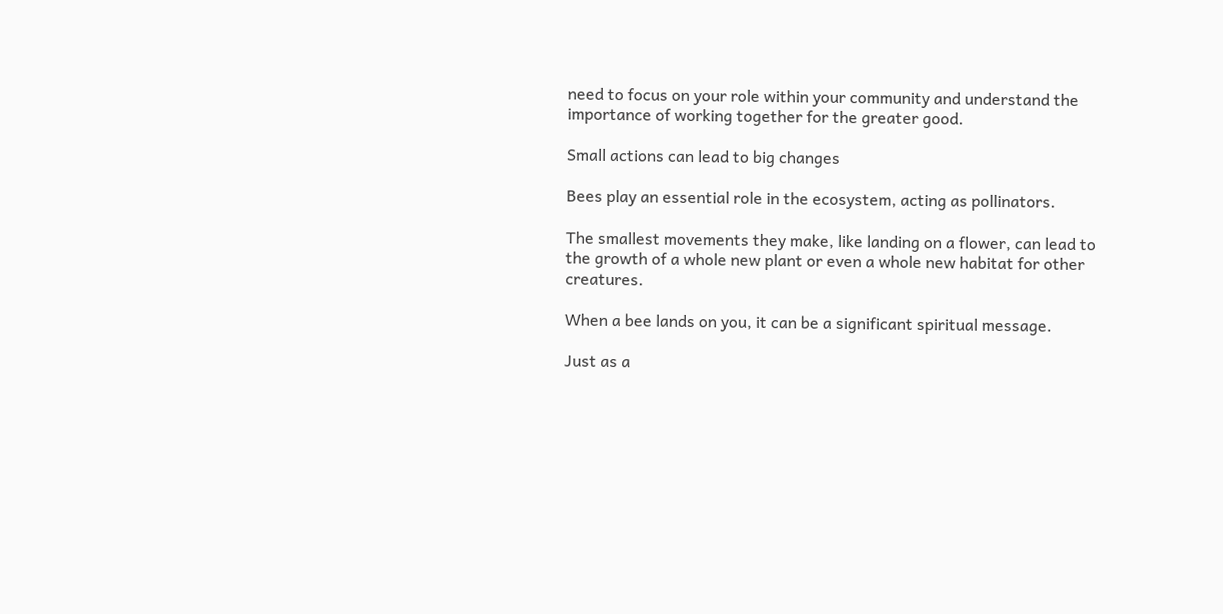need to focus on your role within your community and understand the importance of working together for the greater good.

Small actions can lead to big changes

Bees play an essential role in the ecosystem, acting as pollinators.

The smallest movements they make, like landing on a flower, can lead to the growth of a whole new plant or even a whole new habitat for other creatures.

When a bee lands on you, it can be a significant spiritual message.

Just as a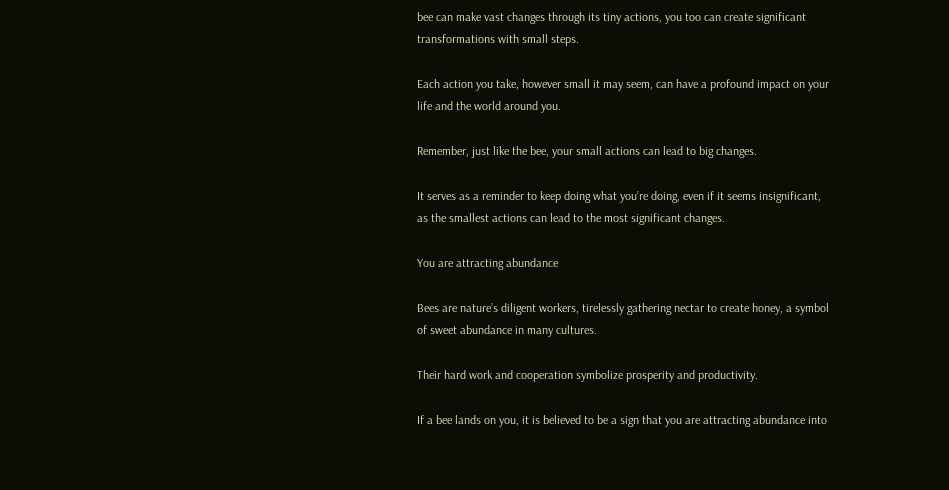bee can make vast changes through its tiny actions, you too can create significant transformations with small steps.

Each action you take, however small it may seem, can have a profound impact on your life and the world around you.

Remember, just like the bee, your small actions can lead to big changes.

It serves as a reminder to keep doing what you’re doing, even if it seems insignificant, as the smallest actions can lead to the most significant changes.

You are attracting abundance

Bees are nature’s diligent workers, tirelessly gathering nectar to create honey, a symbol of sweet abundance in many cultures.

Their hard work and cooperation symbolize prosperity and productivity.

If a bee lands on you, it is believed to be a sign that you are attracting abundance into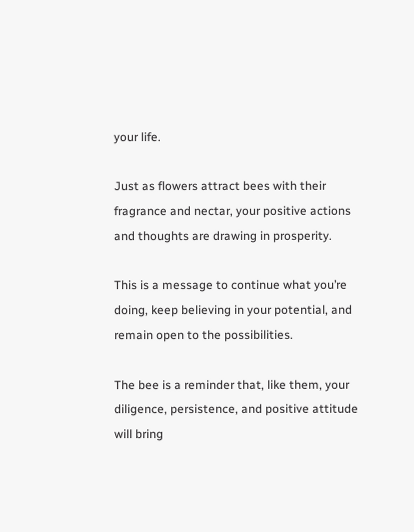your life.

Just as flowers attract bees with their fragrance and nectar, your positive actions and thoughts are drawing in prosperity.

This is a message to continue what you’re doing, keep believing in your potential, and remain open to the possibilities.

The bee is a reminder that, like them, your diligence, persistence, and positive attitude will bring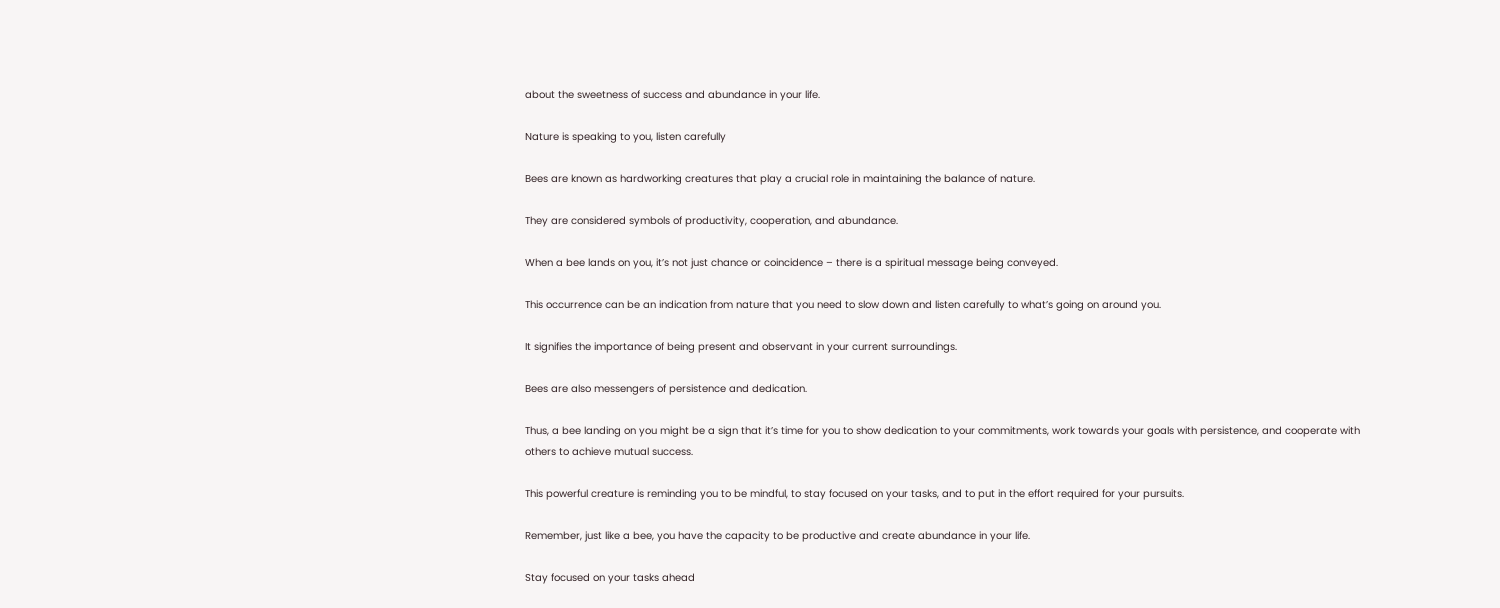about the sweetness of success and abundance in your life.

Nature is speaking to you, listen carefully

Bees are known as hardworking creatures that play a crucial role in maintaining the balance of nature.

They are considered symbols of productivity, cooperation, and abundance.

When a bee lands on you, it’s not just chance or coincidence – there is a spiritual message being conveyed.

This occurrence can be an indication from nature that you need to slow down and listen carefully to what’s going on around you.

It signifies the importance of being present and observant in your current surroundings.

Bees are also messengers of persistence and dedication.

Thus, a bee landing on you might be a sign that it’s time for you to show dedication to your commitments, work towards your goals with persistence, and cooperate with others to achieve mutual success.

This powerful creature is reminding you to be mindful, to stay focused on your tasks, and to put in the effort required for your pursuits.

Remember, just like a bee, you have the capacity to be productive and create abundance in your life.

Stay focused on your tasks ahead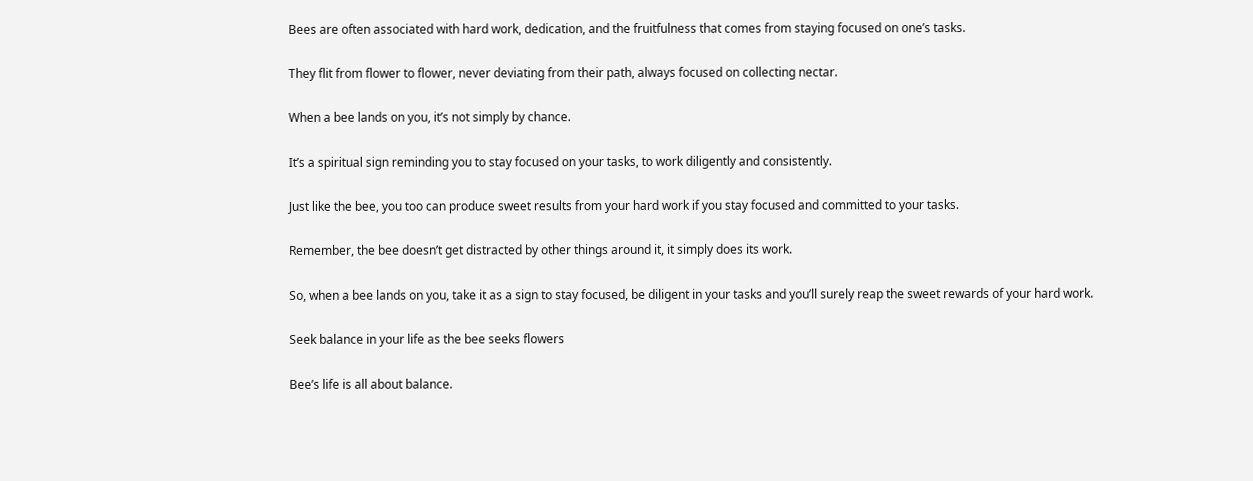Bees are often associated with hard work, dedication, and the fruitfulness that comes from staying focused on one’s tasks.

They flit from flower to flower, never deviating from their path, always focused on collecting nectar.

When a bee lands on you, it’s not simply by chance.

It’s a spiritual sign reminding you to stay focused on your tasks, to work diligently and consistently.

Just like the bee, you too can produce sweet results from your hard work if you stay focused and committed to your tasks.

Remember, the bee doesn’t get distracted by other things around it, it simply does its work.

So, when a bee lands on you, take it as a sign to stay focused, be diligent in your tasks and you’ll surely reap the sweet rewards of your hard work.

Seek balance in your life as the bee seeks flowers

Bee’s life is all about balance.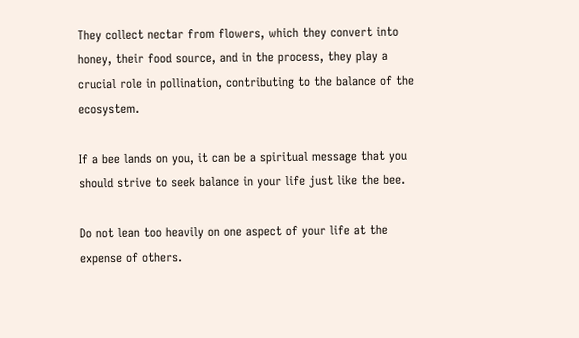They collect nectar from flowers, which they convert into honey, their food source, and in the process, they play a crucial role in pollination, contributing to the balance of the ecosystem.

If a bee lands on you, it can be a spiritual message that you should strive to seek balance in your life just like the bee.

Do not lean too heavily on one aspect of your life at the expense of others.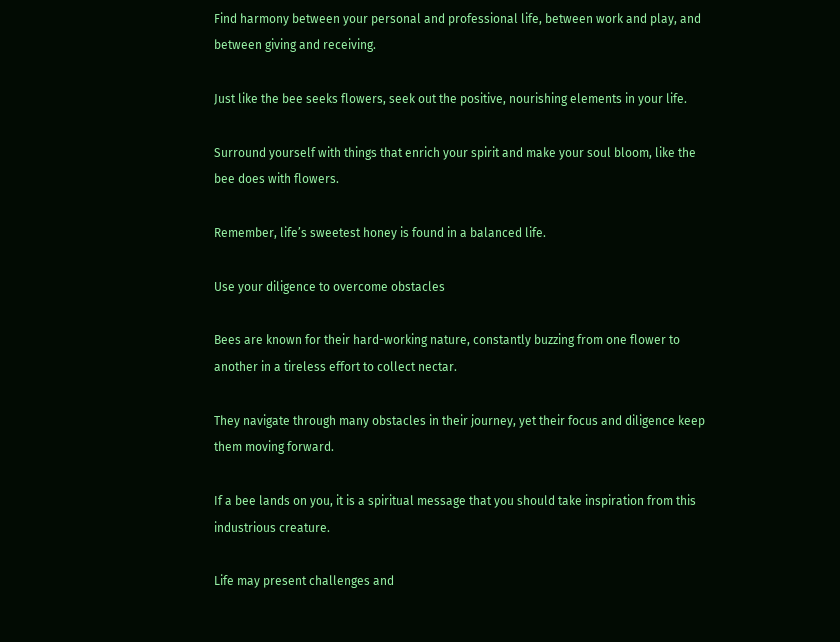Find harmony between your personal and professional life, between work and play, and between giving and receiving.

Just like the bee seeks flowers, seek out the positive, nourishing elements in your life.

Surround yourself with things that enrich your spirit and make your soul bloom, like the bee does with flowers.

Remember, life’s sweetest honey is found in a balanced life.

Use your diligence to overcome obstacles

Bees are known for their hard-working nature, constantly buzzing from one flower to another in a tireless effort to collect nectar.

They navigate through many obstacles in their journey, yet their focus and diligence keep them moving forward.

If a bee lands on you, it is a spiritual message that you should take inspiration from this industrious creature.

Life may present challenges and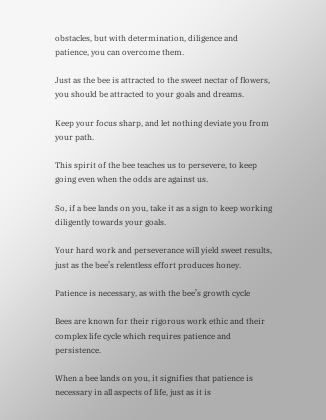obstacles, but with determination, diligence and patience, you can overcome them.

Just as the bee is attracted to the sweet nectar of flowers, you should be attracted to your goals and dreams.

Keep your focus sharp, and let nothing deviate you from your path.

This spirit of the bee teaches us to persevere, to keep going even when the odds are against us.

So, if a bee lands on you, take it as a sign to keep working diligently towards your goals.

Your hard work and perseverance will yield sweet results, just as the bee’s relentless effort produces honey.

Patience is necessary, as with the bee’s growth cycle

Bees are known for their rigorous work ethic and their complex life cycle which requires patience and persistence.

When a bee lands on you, it signifies that patience is necessary in all aspects of life, just as it is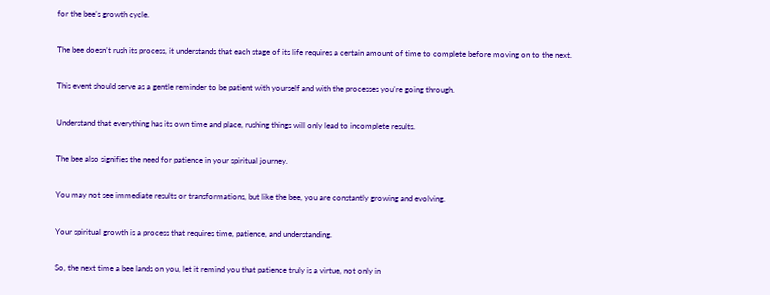for the bee’s growth cycle.

The bee doesn’t rush its process, it understands that each stage of its life requires a certain amount of time to complete before moving on to the next.

This event should serve as a gentle reminder to be patient with yourself and with the processes you’re going through.

Understand that everything has its own time and place, rushing things will only lead to incomplete results.

The bee also signifies the need for patience in your spiritual journey.

You may not see immediate results or transformations, but like the bee, you are constantly growing and evolving.

Your spiritual growth is a process that requires time, patience, and understanding.

So, the next time a bee lands on you, let it remind you that patience truly is a virtue, not only in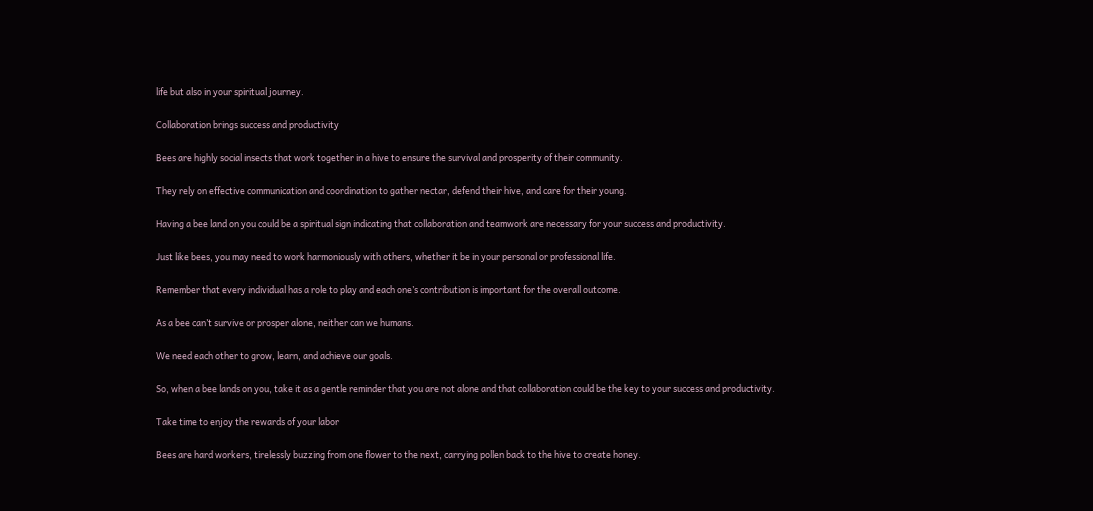life but also in your spiritual journey.

Collaboration brings success and productivity

Bees are highly social insects that work together in a hive to ensure the survival and prosperity of their community.

They rely on effective communication and coordination to gather nectar, defend their hive, and care for their young.

Having a bee land on you could be a spiritual sign indicating that collaboration and teamwork are necessary for your success and productivity.

Just like bees, you may need to work harmoniously with others, whether it be in your personal or professional life.

Remember that every individual has a role to play and each one’s contribution is important for the overall outcome.

As a bee can’t survive or prosper alone, neither can we humans.

We need each other to grow, learn, and achieve our goals.

So, when a bee lands on you, take it as a gentle reminder that you are not alone and that collaboration could be the key to your success and productivity.

Take time to enjoy the rewards of your labor

Bees are hard workers, tirelessly buzzing from one flower to the next, carrying pollen back to the hive to create honey.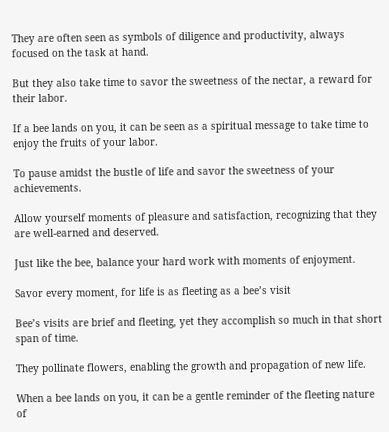They are often seen as symbols of diligence and productivity, always focused on the task at hand.

But they also take time to savor the sweetness of the nectar, a reward for their labor.

If a bee lands on you, it can be seen as a spiritual message to take time to enjoy the fruits of your labor.

To pause amidst the bustle of life and savor the sweetness of your achievements.

Allow yourself moments of pleasure and satisfaction, recognizing that they are well-earned and deserved.

Just like the bee, balance your hard work with moments of enjoyment.

Savor every moment, for life is as fleeting as a bee’s visit

Bee’s visits are brief and fleeting, yet they accomplish so much in that short span of time.

They pollinate flowers, enabling the growth and propagation of new life.

When a bee lands on you, it can be a gentle reminder of the fleeting nature of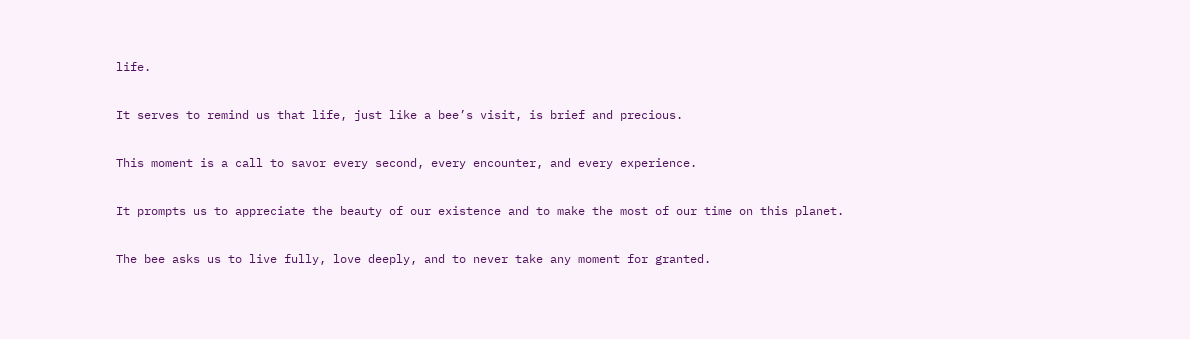life.

It serves to remind us that life, just like a bee’s visit, is brief and precious.

This moment is a call to savor every second, every encounter, and every experience.

It prompts us to appreciate the beauty of our existence and to make the most of our time on this planet.

The bee asks us to live fully, love deeply, and to never take any moment for granted.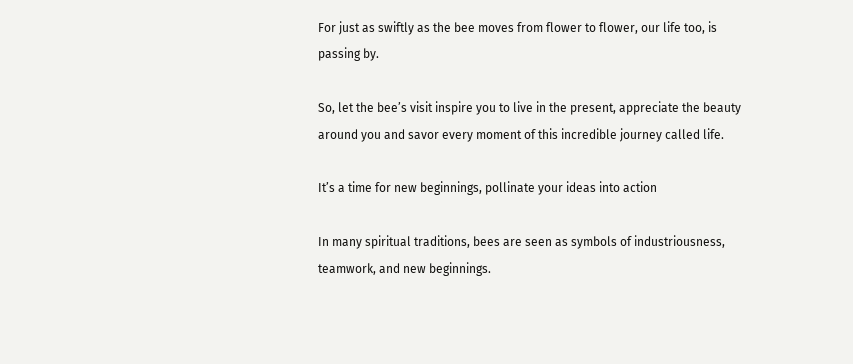For just as swiftly as the bee moves from flower to flower, our life too, is passing by.

So, let the bee’s visit inspire you to live in the present, appreciate the beauty around you and savor every moment of this incredible journey called life.

It’s a time for new beginnings, pollinate your ideas into action

In many spiritual traditions, bees are seen as symbols of industriousness, teamwork, and new beginnings.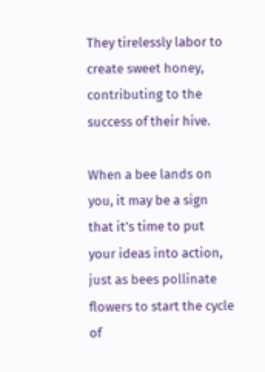They tirelessly labor to create sweet honey, contributing to the success of their hive.

When a bee lands on you, it may be a sign that it’s time to put your ideas into action, just as bees pollinate flowers to start the cycle of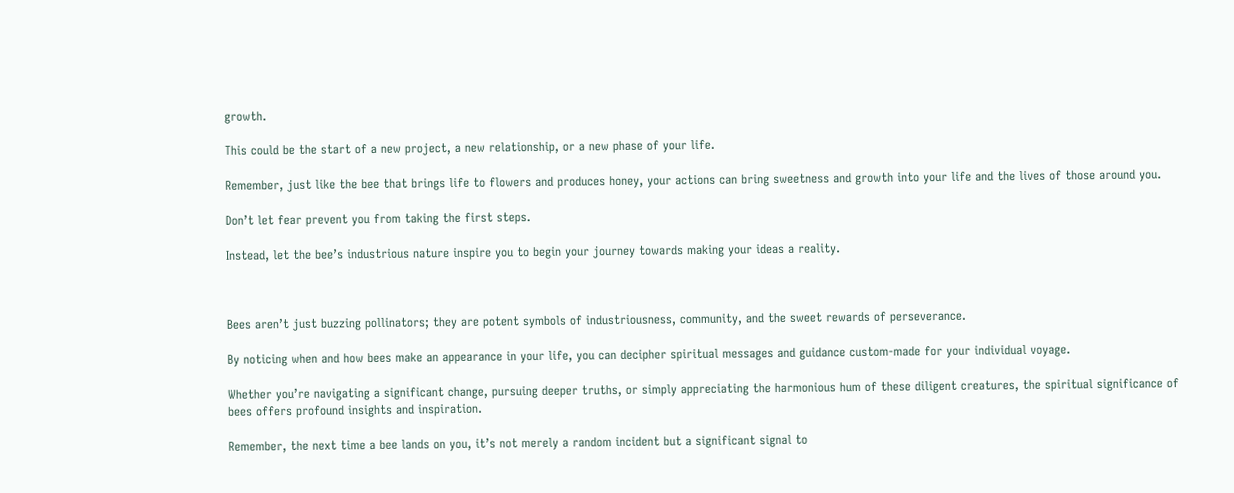growth.

This could be the start of a new project, a new relationship, or a new phase of your life.

Remember, just like the bee that brings life to flowers and produces honey, your actions can bring sweetness and growth into your life and the lives of those around you.

Don’t let fear prevent you from taking the first steps.

Instead, let the bee’s industrious nature inspire you to begin your journey towards making your ideas a reality.



Bees aren’t just buzzing pollinators; they are potent symbols of industriousness, community, and the sweet rewards of perseverance.

By noticing when and how bees make an appearance in your life, you can decipher spiritual messages and guidance custom-made for your individual voyage.

Whether you’re navigating a significant change, pursuing deeper truths, or simply appreciating the harmonious hum of these diligent creatures, the spiritual significance of bees offers profound insights and inspiration.

Remember, the next time a bee lands on you, it’s not merely a random incident but a significant signal to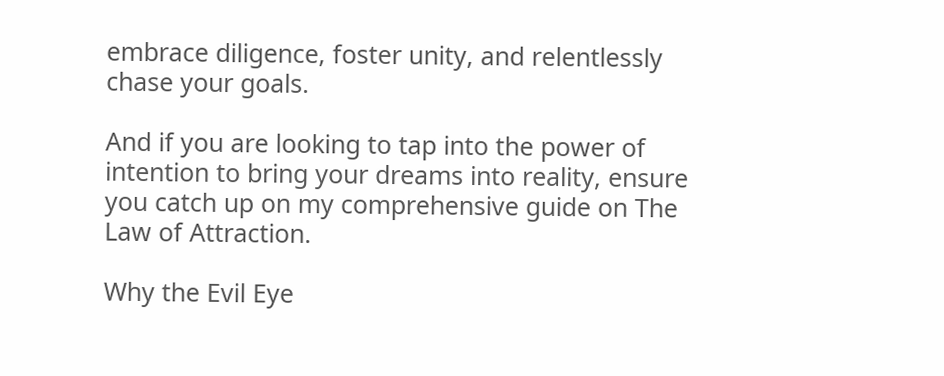embrace diligence, foster unity, and relentlessly chase your goals.

And if you are looking to tap into the power of intention to bring your dreams into reality, ensure you catch up on my comprehensive guide on The Law of Attraction.

Why the Evil Eye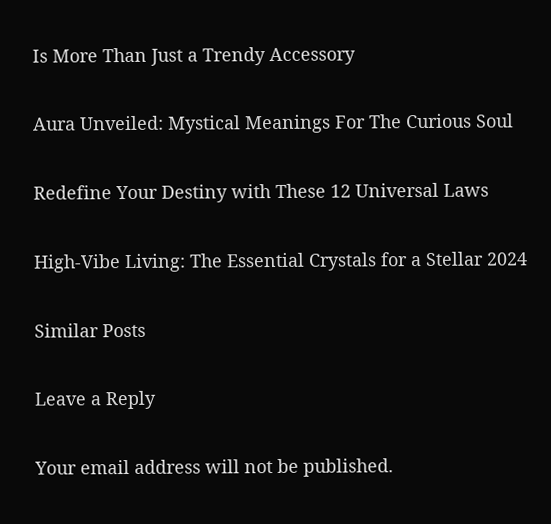Is More Than Just a Trendy Accessory

Aura Unveiled: Mystical Meanings For The Curious Soul

Redefine Your Destiny with These 12 Universal Laws

High-Vibe Living: The Essential Crystals for a Stellar 2024

Similar Posts

Leave a Reply

Your email address will not be published.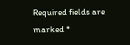Required fields are marked *